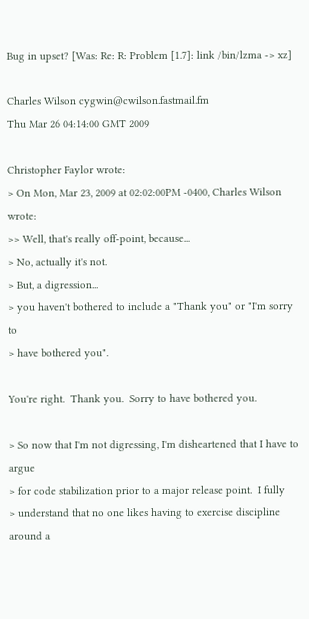Bug in upset? [Was: Re: R: Problem [1.7]: link /bin/lzma -> xz]

Charles Wilson cygwin@cwilson.fastmail.fm
Thu Mar 26 04:14:00 GMT 2009

Christopher Faylor wrote:
> On Mon, Mar 23, 2009 at 02:02:00PM -0400, Charles Wilson wrote:
>> Well, that's really off-point, because...
> No, actually it's not.
> But, a digression...
> you haven't bothered to include a "Thank you" or "I'm sorry to
> have bothered you".

You're right.  Thank you.  Sorry to have bothered you.

> So now that I'm not digressing, I'm disheartened that I have to argue
> for code stabilization prior to a major release point.  I fully
> understand that no one likes having to exercise discipline around a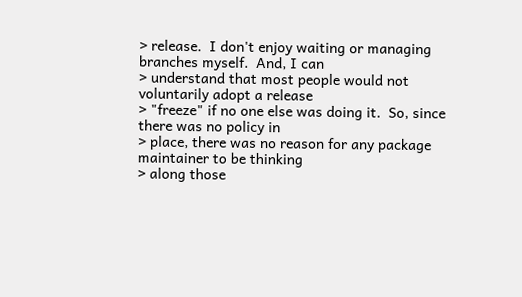> release.  I don't enjoy waiting or managing branches myself.  And, I can
> understand that most people would not voluntarily adopt a release
> "freeze" if no one else was doing it.  So, since there was no policy in
> place, there was no reason for any package maintainer to be thinking
> along those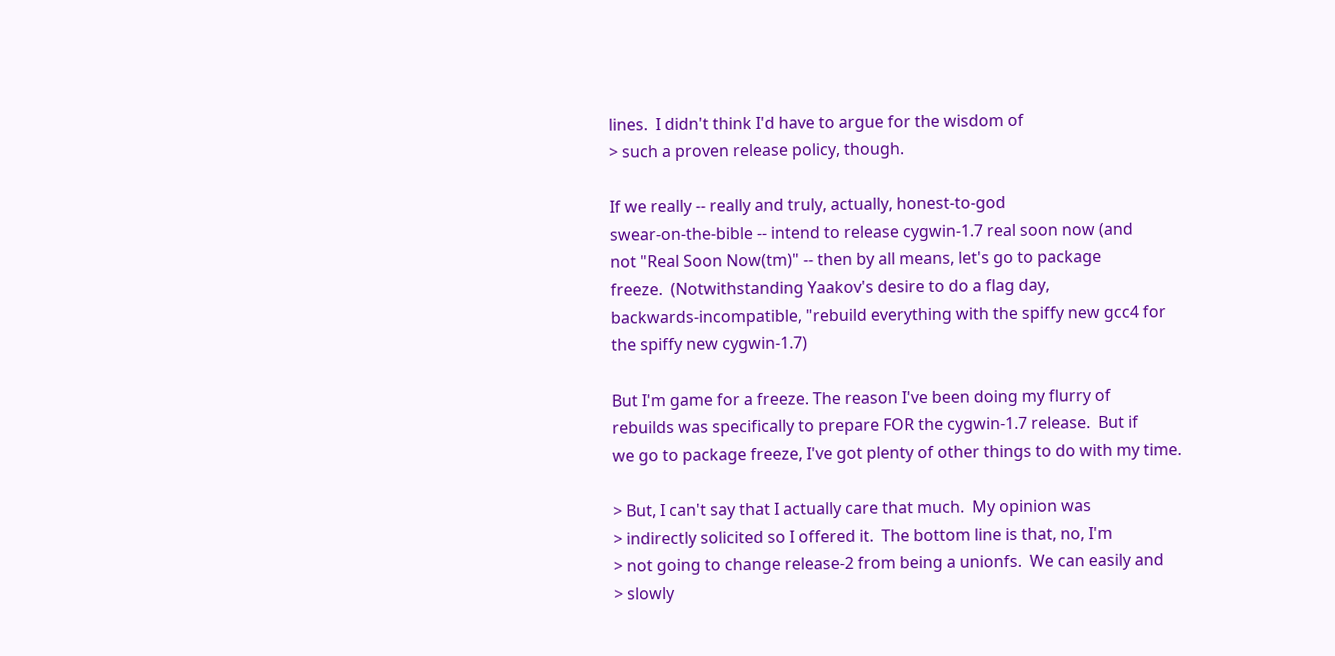lines.  I didn't think I'd have to argue for the wisdom of
> such a proven release policy, though.

If we really -- really and truly, actually, honest-to-god
swear-on-the-bible -- intend to release cygwin-1.7 real soon now (and
not "Real Soon Now(tm)" -- then by all means, let's go to package
freeze.  (Notwithstanding Yaakov's desire to do a flag day,
backwards-incompatible, "rebuild everything with the spiffy new gcc4 for
the spiffy new cygwin-1.7)

But I'm game for a freeze. The reason I've been doing my flurry of
rebuilds was specifically to prepare FOR the cygwin-1.7 release.  But if
we go to package freeze, I've got plenty of other things to do with my time.

> But, I can't say that I actually care that much.  My opinion was
> indirectly solicited so I offered it.  The bottom line is that, no, I'm
> not going to change release-2 from being a unionfs.  We can easily and
> slowly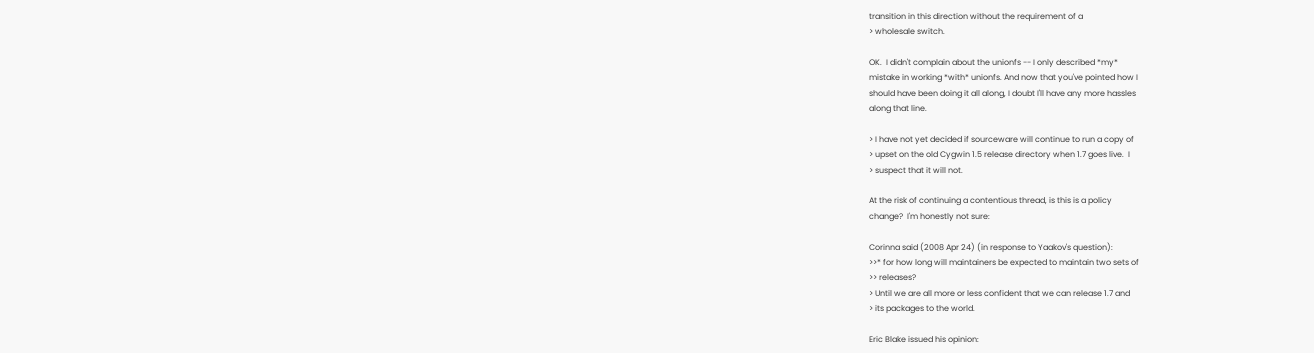transition in this direction without the requirement of a
> wholesale switch.

OK.  I didn't complain about the unionfs -- I only described *my*
mistake in working *with* unionfs. And now that you've pointed how I
should have been doing it all along, I doubt I'll have any more hassles
along that line.

> I have not yet decided if sourceware will continue to run a copy of
> upset on the old Cygwin 1.5 release directory when 1.7 goes live.  I
> suspect that it will not.

At the risk of continuing a contentious thread, is this is a policy
change?  I'm honestly not sure:

Corinna said (2008 Apr 24) (in response to Yaakov's question):
>>* for how long will maintainers be expected to maintain two sets of
>> releases?
> Until we are all more or less confident that we can release 1.7 and
> its packages to the world.

Eric Blake issued his opinion: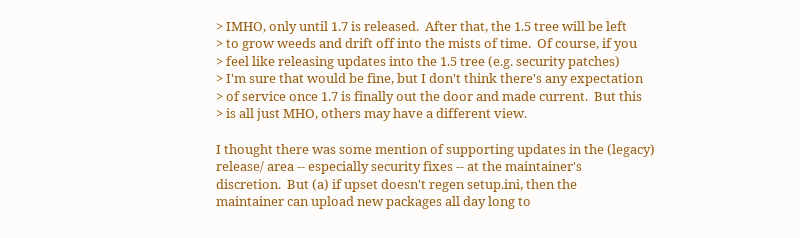> IMHO, only until 1.7 is released.  After that, the 1.5 tree will be left
> to grow weeds and drift off into the mists of time.  Of course, if you
> feel like releasing updates into the 1.5 tree (e.g. security patches)
> I'm sure that would be fine, but I don't think there's any expectation
> of service once 1.7 is finally out the door and made current.  But this
> is all just MHO, others may have a different view.

I thought there was some mention of supporting updates in the (legacy)
release/ area -- especially security fixes -- at the maintainer's
discretion.  But (a) if upset doesn't regen setup.ini, then the
maintainer can upload new packages all day long to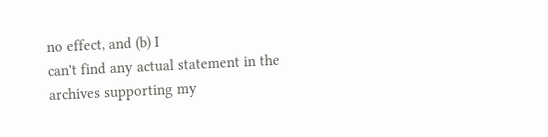no effect, and (b) I
can't find any actual statement in the archives supporting my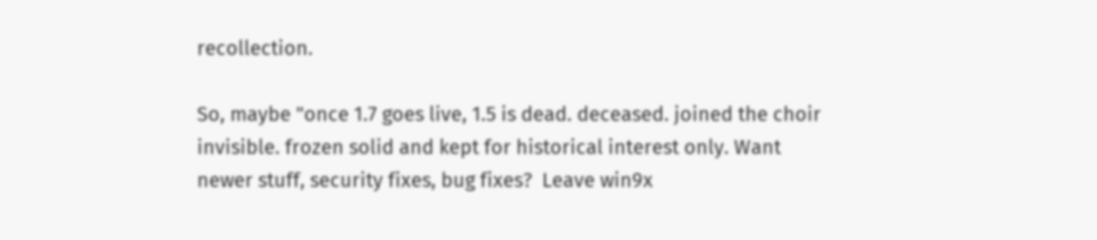recollection.

So, maybe "once 1.7 goes live, 1.5 is dead. deceased. joined the choir
invisible. frozen solid and kept for historical interest only. Want
newer stuff, security fixes, bug fixes?  Leave win9x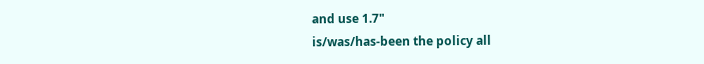and use 1.7"
is/was/has-been the policy all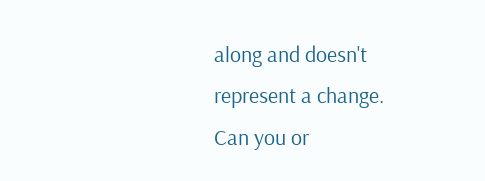along and doesn't represent a change.
Can you or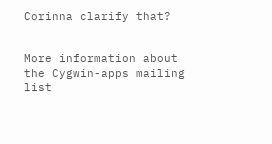Corinna clarify that?


More information about the Cygwin-apps mailing list